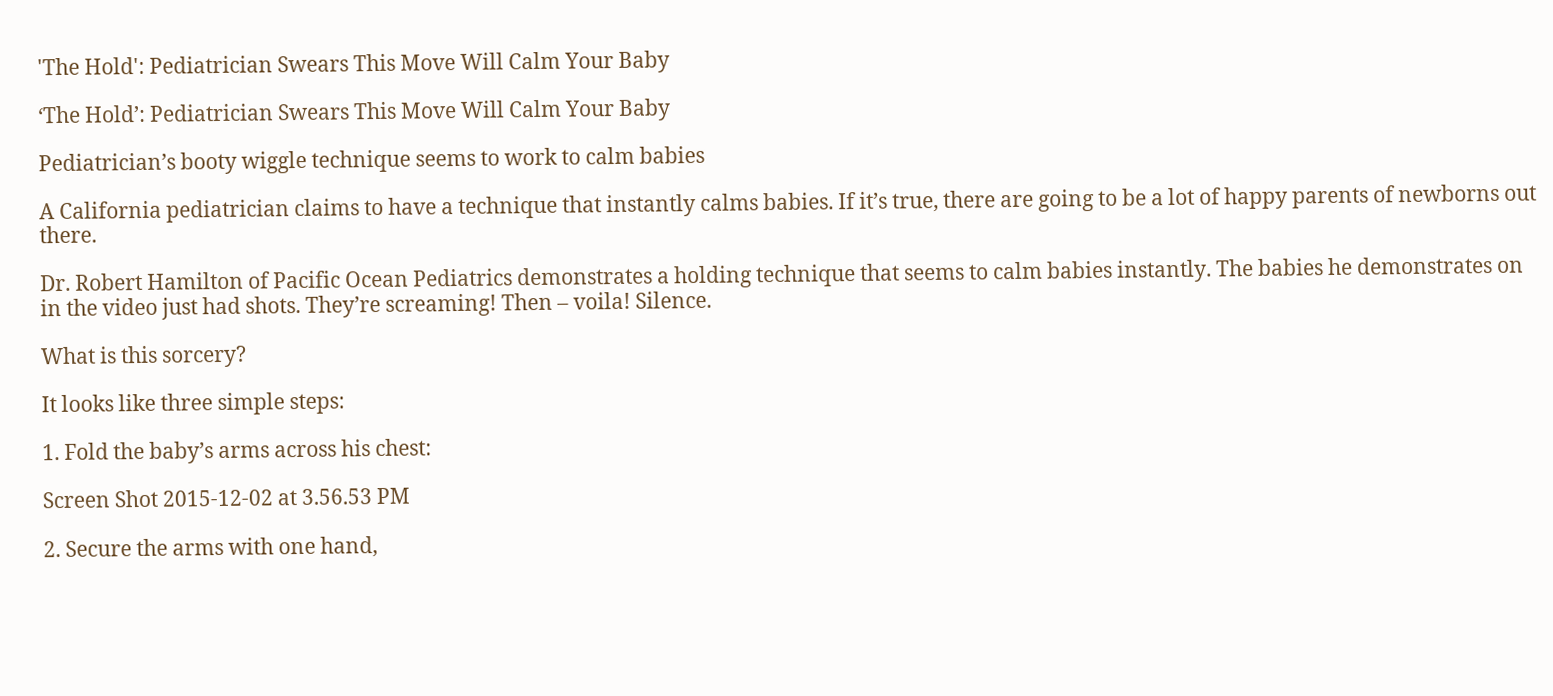'The Hold': Pediatrician Swears This Move Will Calm Your Baby

‘The Hold’: Pediatrician Swears This Move Will Calm Your Baby

Pediatrician’s booty wiggle technique seems to work to calm babies

A California pediatrician claims to have a technique that instantly calms babies. If it’s true, there are going to be a lot of happy parents of newborns out there.

Dr. Robert Hamilton of Pacific Ocean Pediatrics demonstrates a holding technique that seems to calm babies instantly. The babies he demonstrates on in the video just had shots. They’re screaming! Then – voila! Silence.

What is this sorcery?

It looks like three simple steps:

1. Fold the baby’s arms across his chest:

Screen Shot 2015-12-02 at 3.56.53 PM

2. Secure the arms with one hand,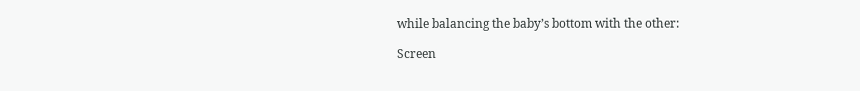while balancing the baby’s bottom with the other:

Screen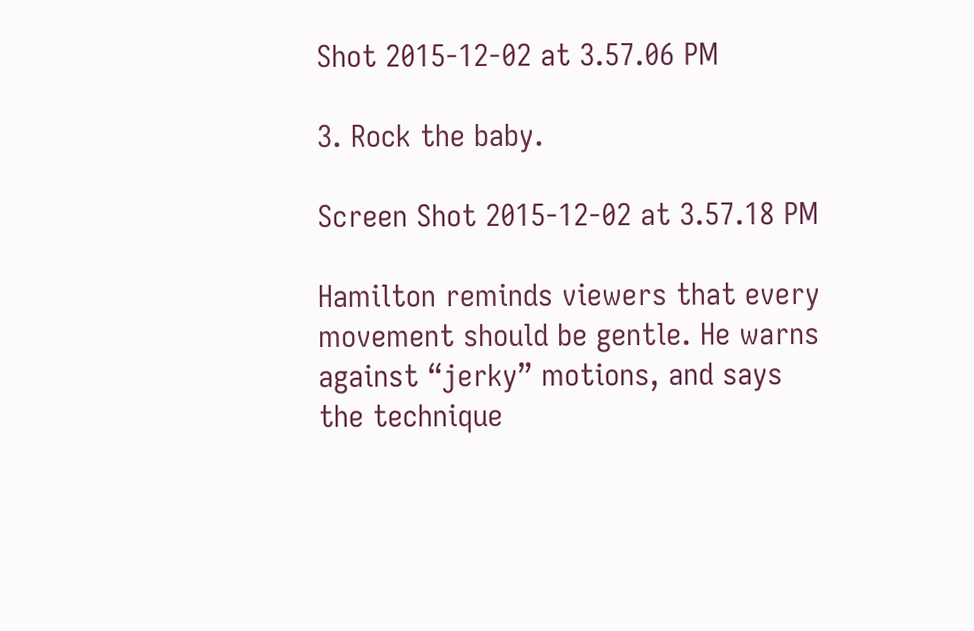Shot 2015-12-02 at 3.57.06 PM

3. Rock the baby.

Screen Shot 2015-12-02 at 3.57.18 PM

Hamilton reminds viewers that every movement should be gentle. He warns against “jerky” motions, and says the technique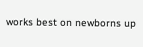works best on newborns up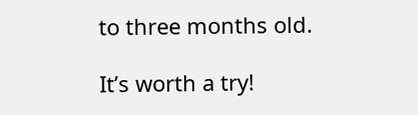to three months old.

It’s worth a try!